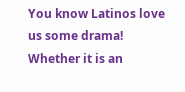You know Latinos love us some drama! Whether it is an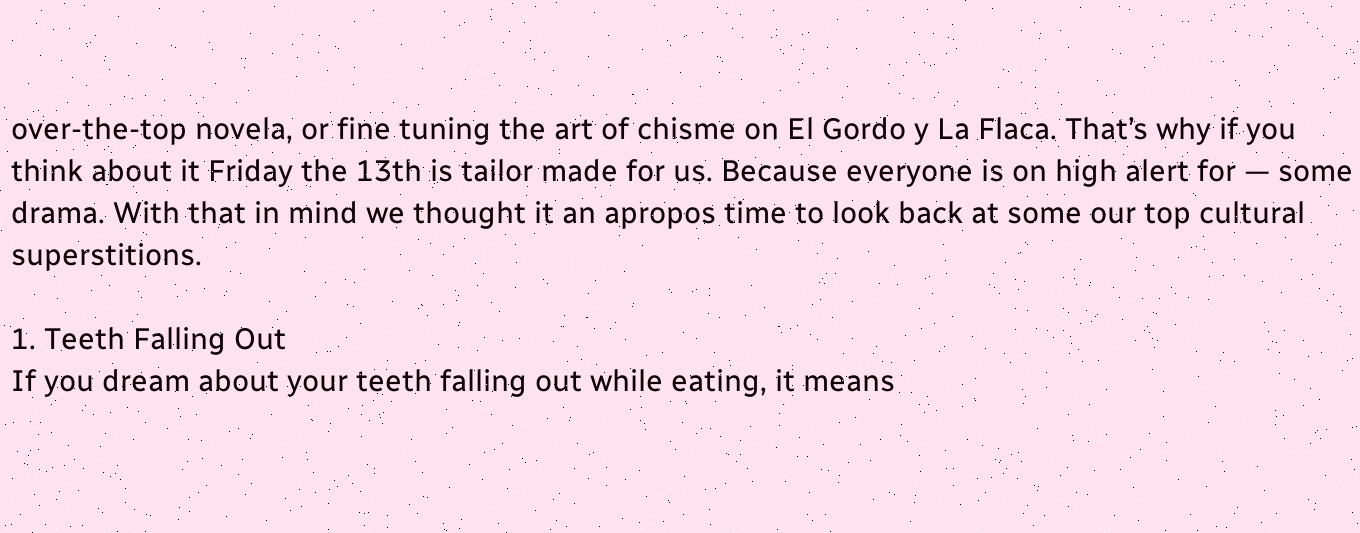over-the-top novela, or fine tuning the art of chisme on El Gordo y La Flaca. That’s why if you think about it Friday the 13th is tailor made for us. Because everyone is on high alert for — some drama. With that in mind we thought it an apropos time to look back at some our top cultural superstitions.

1. Teeth Falling Out
If you dream about your teeth falling out while eating, it means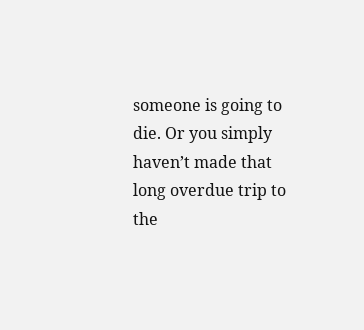someone is going to die. Or you simply haven’t made that long overdue trip to the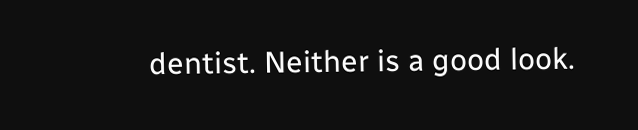dentist. Neither is a good look.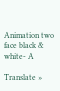Animation two face black & white- A

Translate »